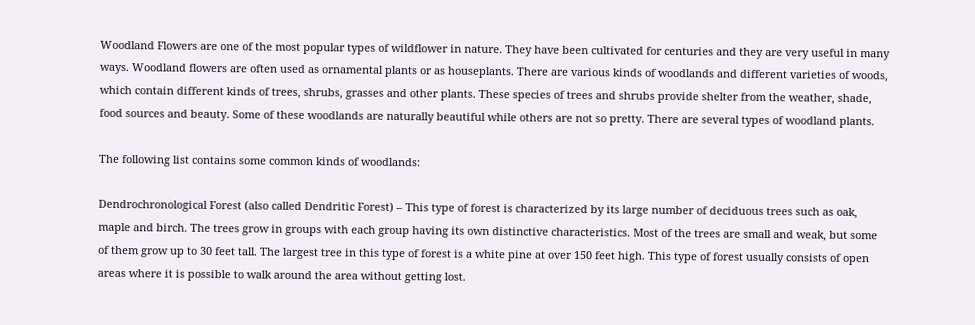Woodland Flowers are one of the most popular types of wildflower in nature. They have been cultivated for centuries and they are very useful in many ways. Woodland flowers are often used as ornamental plants or as houseplants. There are various kinds of woodlands and different varieties of woods, which contain different kinds of trees, shrubs, grasses and other plants. These species of trees and shrubs provide shelter from the weather, shade, food sources and beauty. Some of these woodlands are naturally beautiful while others are not so pretty. There are several types of woodland plants.

The following list contains some common kinds of woodlands:

Dendrochronological Forest (also called Dendritic Forest) – This type of forest is characterized by its large number of deciduous trees such as oak, maple and birch. The trees grow in groups with each group having its own distinctive characteristics. Most of the trees are small and weak, but some of them grow up to 30 feet tall. The largest tree in this type of forest is a white pine at over 150 feet high. This type of forest usually consists of open areas where it is possible to walk around the area without getting lost.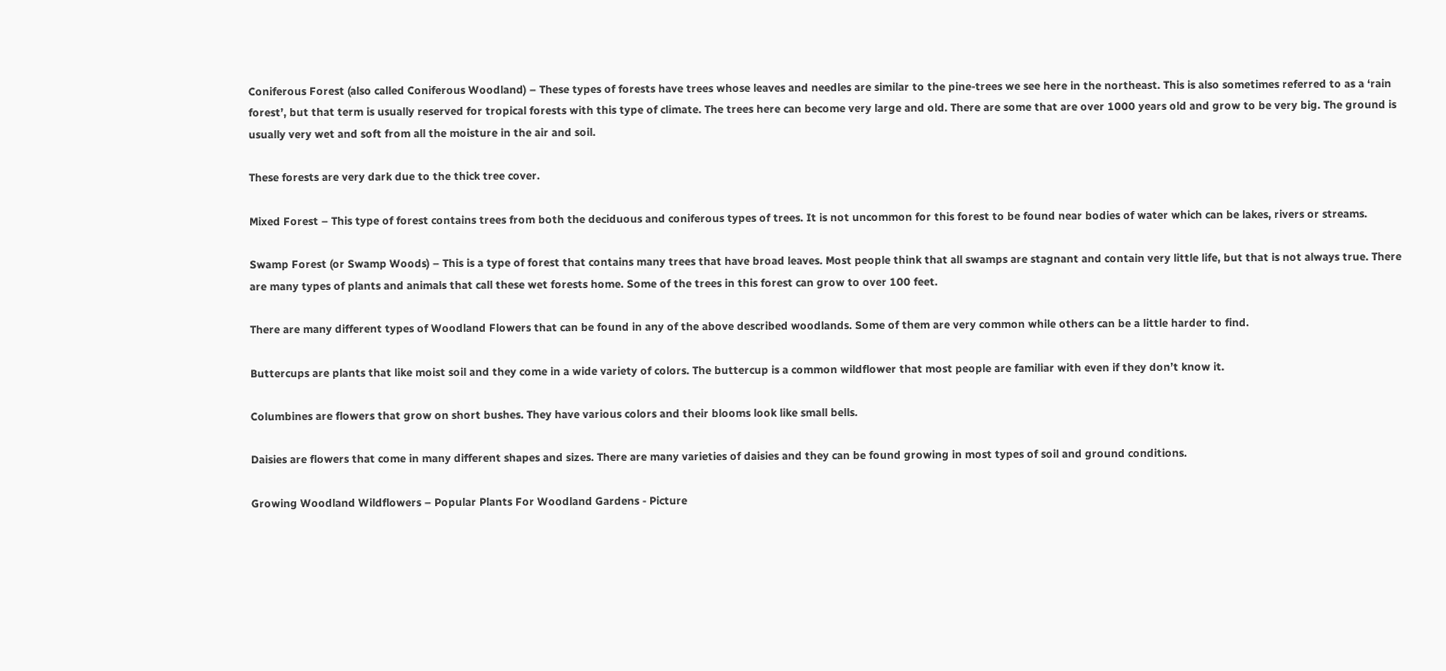Coniferous Forest (also called Coniferous Woodland) – These types of forests have trees whose leaves and needles are similar to the pine-trees we see here in the northeast. This is also sometimes referred to as a ‘rain forest’, but that term is usually reserved for tropical forests with this type of climate. The trees here can become very large and old. There are some that are over 1000 years old and grow to be very big. The ground is usually very wet and soft from all the moisture in the air and soil.

These forests are very dark due to the thick tree cover.

Mixed Forest – This type of forest contains trees from both the deciduous and coniferous types of trees. It is not uncommon for this forest to be found near bodies of water which can be lakes, rivers or streams.

Swamp Forest (or Swamp Woods) – This is a type of forest that contains many trees that have broad leaves. Most people think that all swamps are stagnant and contain very little life, but that is not always true. There are many types of plants and animals that call these wet forests home. Some of the trees in this forest can grow to over 100 feet.

There are many different types of Woodland Flowers that can be found in any of the above described woodlands. Some of them are very common while others can be a little harder to find.

Buttercups are plants that like moist soil and they come in a wide variety of colors. The buttercup is a common wildflower that most people are familiar with even if they don’t know it.

Columbines are flowers that grow on short bushes. They have various colors and their blooms look like small bells.

Daisies are flowers that come in many different shapes and sizes. There are many varieties of daisies and they can be found growing in most types of soil and ground conditions.

Growing Woodland Wildflowers – Popular Plants For Woodland Gardens - Picture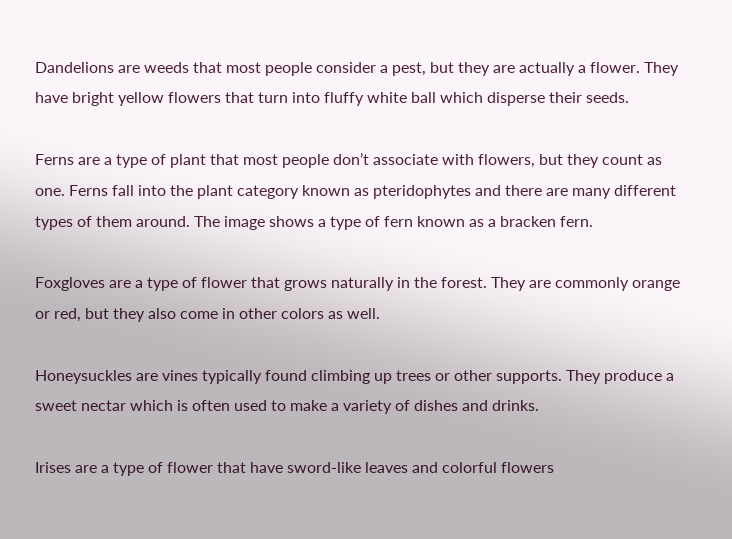Dandelions are weeds that most people consider a pest, but they are actually a flower. They have bright yellow flowers that turn into fluffy white ball which disperse their seeds.

Ferns are a type of plant that most people don’t associate with flowers, but they count as one. Ferns fall into the plant category known as pteridophytes and there are many different types of them around. The image shows a type of fern known as a bracken fern.

Foxgloves are a type of flower that grows naturally in the forest. They are commonly orange or red, but they also come in other colors as well.

Honeysuckles are vines typically found climbing up trees or other supports. They produce a sweet nectar which is often used to make a variety of dishes and drinks.

Irises are a type of flower that have sword-like leaves and colorful flowers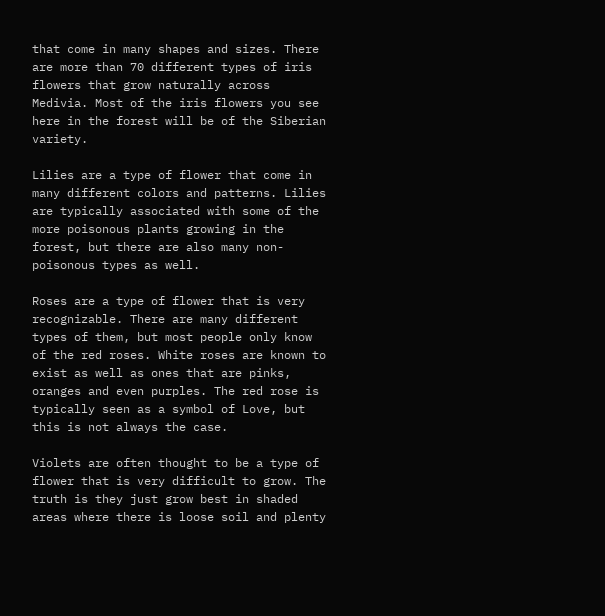that come in many shapes and sizes. There are more than 70 different types of iris flowers that grow naturally across Medivia. Most of the iris flowers you see here in the forest will be of the Siberian variety.

Lilies are a type of flower that come in many different colors and patterns. Lilies are typically associated with some of the more poisonous plants growing in the forest, but there are also many non-poisonous types as well.

Roses are a type of flower that is very recognizable. There are many different types of them, but most people only know of the red roses. White roses are known to exist as well as ones that are pinks, oranges and even purples. The red rose is typically seen as a symbol of Love, but this is not always the case.

Violets are often thought to be a type of flower that is very difficult to grow. The truth is they just grow best in shaded areas where there is loose soil and plenty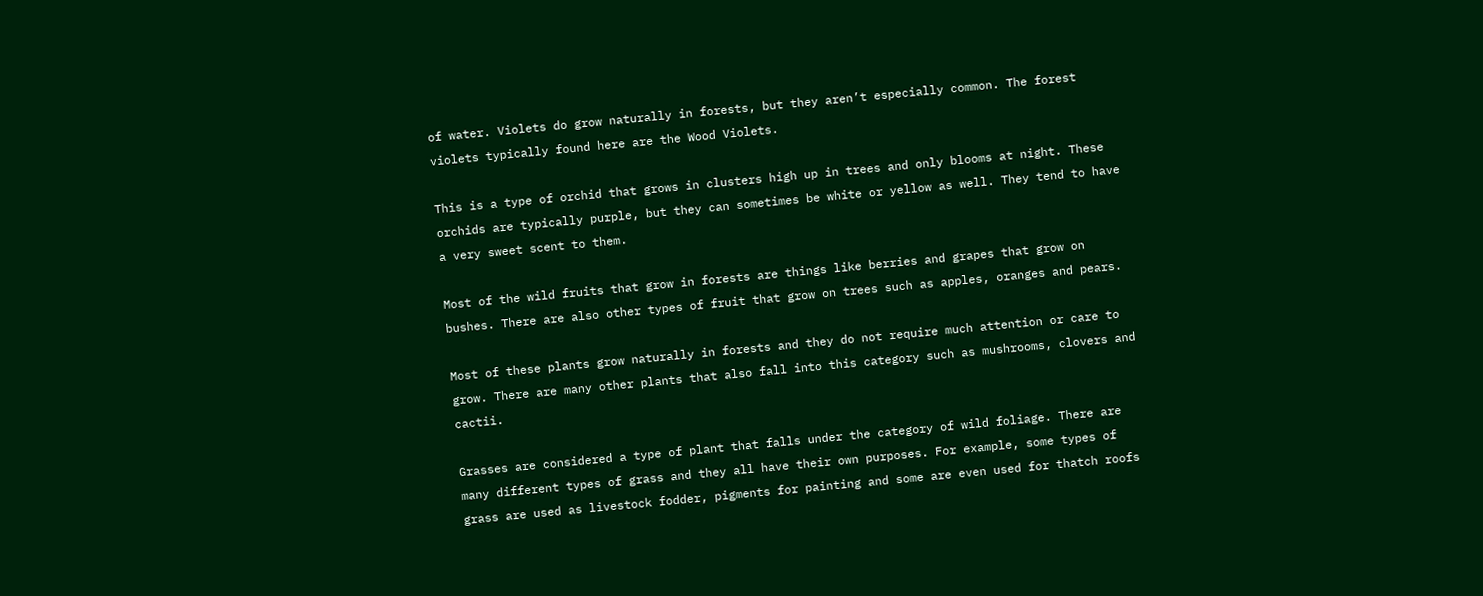of water. Violets do grow naturally in forests, but they aren’t especially common. The forest violets typically found here are the Wood Violets.

This is a type of orchid that grows in clusters high up in trees and only blooms at night. These orchids are typically purple, but they can sometimes be white or yellow as well. They tend to have a very sweet scent to them.

Most of the wild fruits that grow in forests are things like berries and grapes that grow on bushes. There are also other types of fruit that grow on trees such as apples, oranges and pears.

Most of these plants grow naturally in forests and they do not require much attention or care to grow. There are many other plants that also fall into this category such as mushrooms, clovers and cactii.

Grasses are considered a type of plant that falls under the category of wild foliage. There are many different types of grass and they all have their own purposes. For example, some types of grass are used as livestock fodder, pigments for painting and some are even used for thatch roofs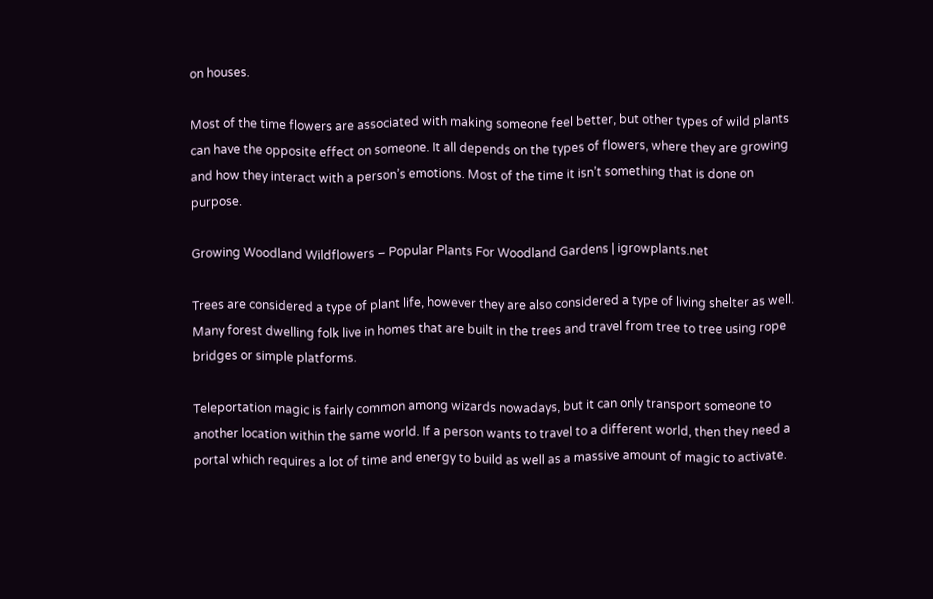on houses.

Most of the time flowers are associated with making someone feel better, but other types of wild plants can have the opposite effect on someone. It all depends on the types of flowers, where they are growing and how they interact with a person’s emotions. Most of the time it isn’t something that is done on purpose.

Growing Woodland Wildflowers – Popular Plants For Woodland Gardens | igrowplants.net

Trees are considered a type of plant life, however they are also considered a type of living shelter as well. Many forest dwelling folk live in homes that are built in the trees and travel from tree to tree using rope bridges or simple platforms.

Teleportation magic is fairly common among wizards nowadays, but it can only transport someone to another location within the same world. If a person wants to travel to a different world, then they need a portal which requires a lot of time and energy to build as well as a massive amount of magic to activate.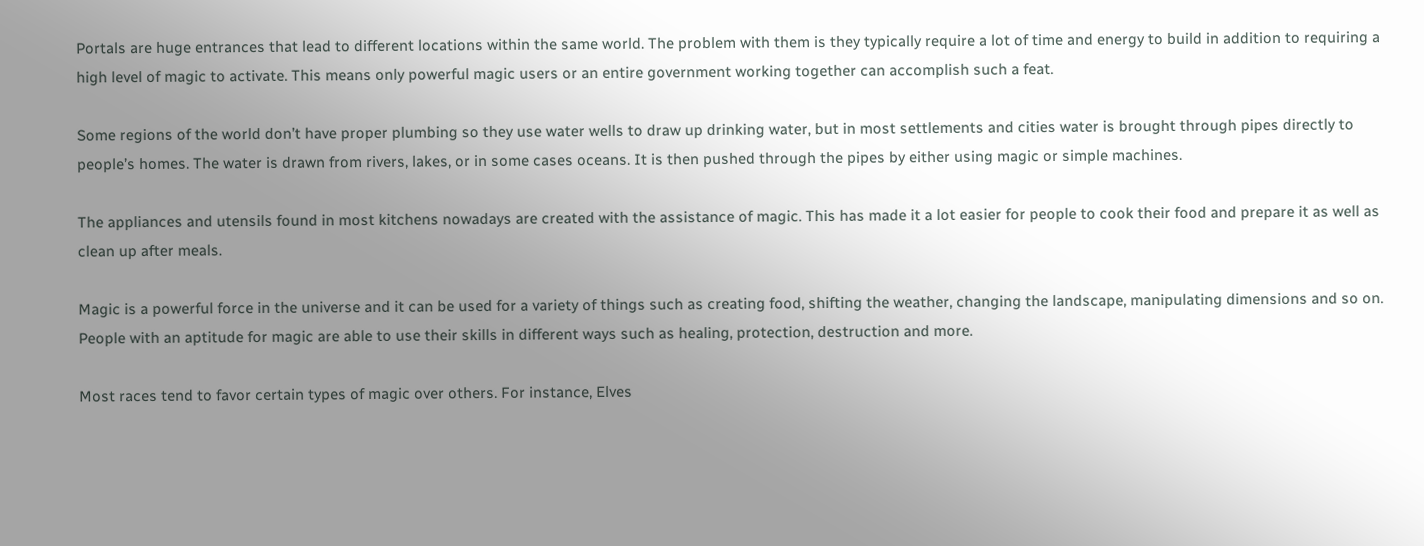Portals are huge entrances that lead to different locations within the same world. The problem with them is they typically require a lot of time and energy to build in addition to requiring a high level of magic to activate. This means only powerful magic users or an entire government working together can accomplish such a feat.

Some regions of the world don’t have proper plumbing so they use water wells to draw up drinking water, but in most settlements and cities water is brought through pipes directly to people’s homes. The water is drawn from rivers, lakes, or in some cases oceans. It is then pushed through the pipes by either using magic or simple machines.

The appliances and utensils found in most kitchens nowadays are created with the assistance of magic. This has made it a lot easier for people to cook their food and prepare it as well as clean up after meals.

Magic is a powerful force in the universe and it can be used for a variety of things such as creating food, shifting the weather, changing the landscape, manipulating dimensions and so on. People with an aptitude for magic are able to use their skills in different ways such as healing, protection, destruction and more.

Most races tend to favor certain types of magic over others. For instance, Elves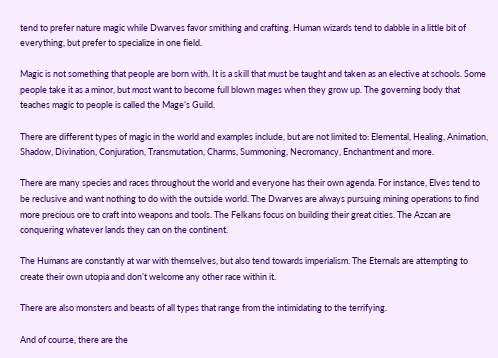tend to prefer nature magic while Dwarves favor smithing and crafting. Human wizards tend to dabble in a little bit of everything, but prefer to specialize in one field.

Magic is not something that people are born with. It is a skill that must be taught and taken as an elective at schools. Some people take it as a minor, but most want to become full blown mages when they grow up. The governing body that teaches magic to people is called the Mage’s Guild.

There are different types of magic in the world and examples include, but are not limited to: Elemental, Healing, Animation, Shadow, Divination, Conjuration, Transmutation, Charms, Summoning, Necromancy, Enchantment and more.

There are many species and races throughout the world and everyone has their own agenda. For instance, Elves tend to be reclusive and want nothing to do with the outside world. The Dwarves are always pursuing mining operations to find more precious ore to craft into weapons and tools. The Felkans focus on building their great cities. The Azcan are conquering whatever lands they can on the continent.

The Humans are constantly at war with themselves, but also tend towards imperialism. The Eternals are attempting to create their own utopia and don’t welcome any other race within it.

There are also monsters and beasts of all types that range from the intimidating to the terrifying.

And of course, there are the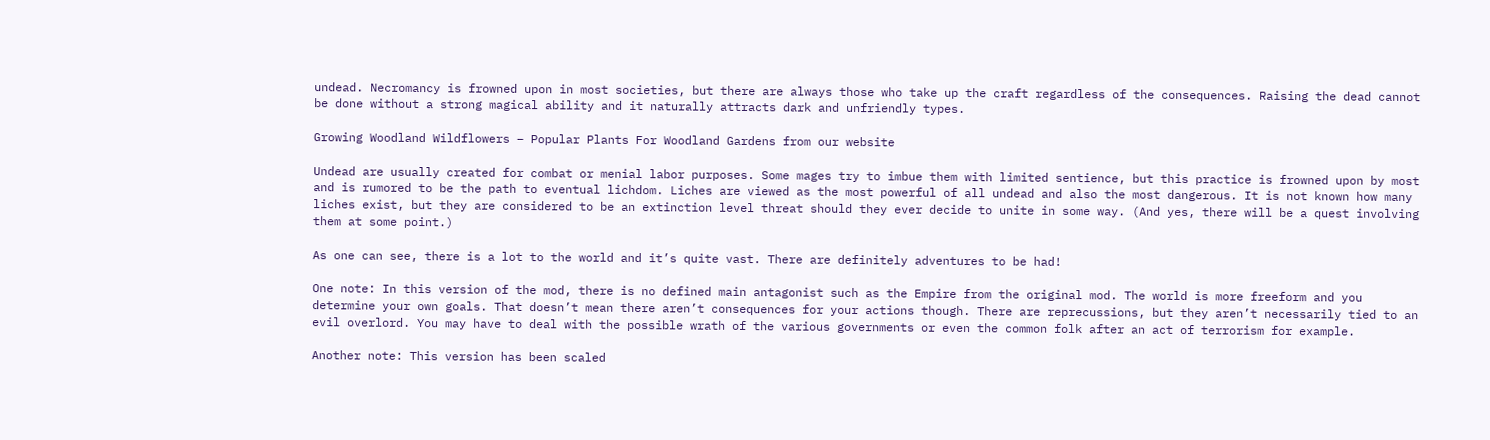undead. Necromancy is frowned upon in most societies, but there are always those who take up the craft regardless of the consequences. Raising the dead cannot be done without a strong magical ability and it naturally attracts dark and unfriendly types.

Growing Woodland Wildflowers – Popular Plants For Woodland Gardens from our website

Undead are usually created for combat or menial labor purposes. Some mages try to imbue them with limited sentience, but this practice is frowned upon by most and is rumored to be the path to eventual lichdom. Liches are viewed as the most powerful of all undead and also the most dangerous. It is not known how many liches exist, but they are considered to be an extinction level threat should they ever decide to unite in some way. (And yes, there will be a quest involving them at some point.)

As one can see, there is a lot to the world and it’s quite vast. There are definitely adventures to be had!

One note: In this version of the mod, there is no defined main antagonist such as the Empire from the original mod. The world is more freeform and you determine your own goals. That doesn’t mean there aren’t consequences for your actions though. There are reprecussions, but they aren’t necessarily tied to an evil overlord. You may have to deal with the possible wrath of the various governments or even the common folk after an act of terrorism for example.

Another note: This version has been scaled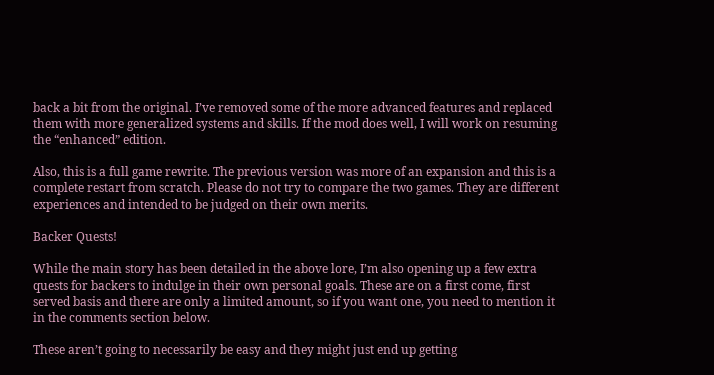back a bit from the original. I’ve removed some of the more advanced features and replaced them with more generalized systems and skills. If the mod does well, I will work on resuming the “enhanced” edition.

Also, this is a full game rewrite. The previous version was more of an expansion and this is a complete restart from scratch. Please do not try to compare the two games. They are different experiences and intended to be judged on their own merits.

Backer Quests!

While the main story has been detailed in the above lore, I’m also opening up a few extra quests for backers to indulge in their own personal goals. These are on a first come, first served basis and there are only a limited amount, so if you want one, you need to mention it in the comments section below.

These aren’t going to necessarily be easy and they might just end up getting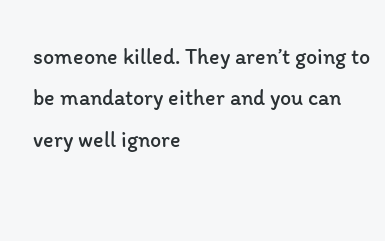someone killed. They aren’t going to be mandatory either and you can very well ignore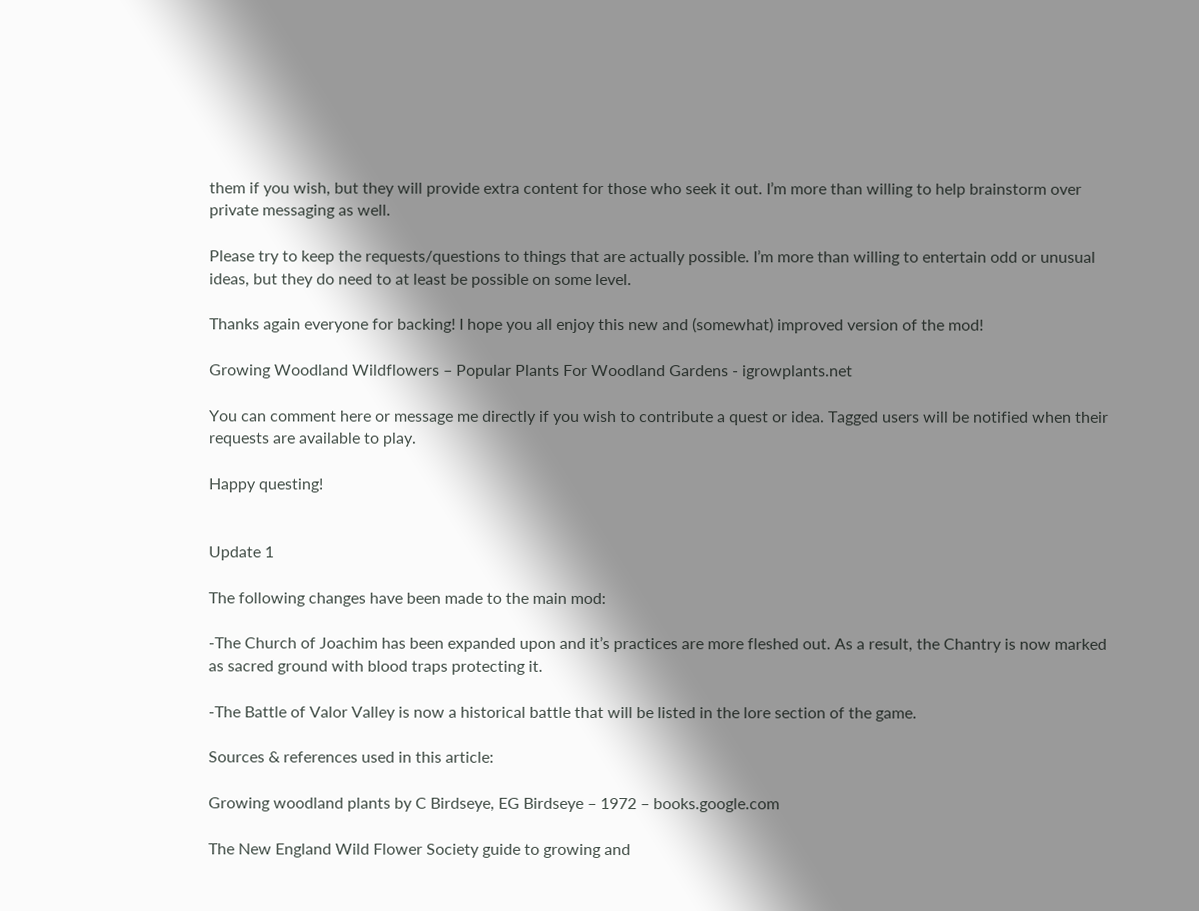them if you wish, but they will provide extra content for those who seek it out. I’m more than willing to help brainstorm over private messaging as well.

Please try to keep the requests/questions to things that are actually possible. I’m more than willing to entertain odd or unusual ideas, but they do need to at least be possible on some level.

Thanks again everyone for backing! I hope you all enjoy this new and (somewhat) improved version of the mod!

Growing Woodland Wildflowers – Popular Plants For Woodland Gardens - igrowplants.net

You can comment here or message me directly if you wish to contribute a quest or idea. Tagged users will be notified when their requests are available to play.

Happy questing!


Update 1

The following changes have been made to the main mod:

-The Church of Joachim has been expanded upon and it’s practices are more fleshed out. As a result, the Chantry is now marked as sacred ground with blood traps protecting it.

-The Battle of Valor Valley is now a historical battle that will be listed in the lore section of the game.

Sources & references used in this article:

Growing woodland plants by C Birdseye, EG Birdseye – 1972 – books.google.com

The New England Wild Flower Society guide to growing and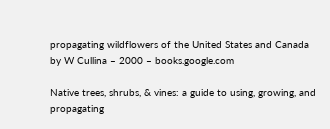propagating wildflowers of the United States and Canada by W Cullina – 2000 – books.google.com

Native trees, shrubs, & vines: a guide to using, growing, and propagating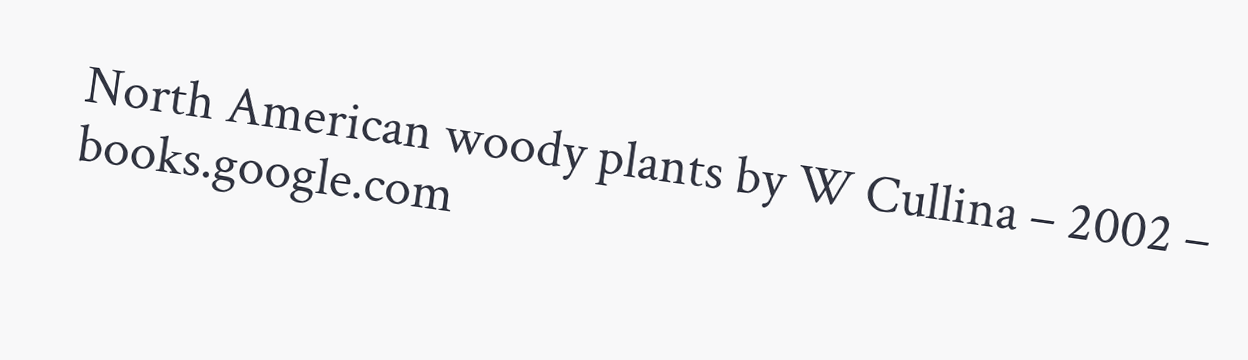North American woody plants by W Cullina – 2002 – books.google.com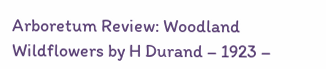Arboretum Review: Woodland Wildflowers by H Durand – 1923 –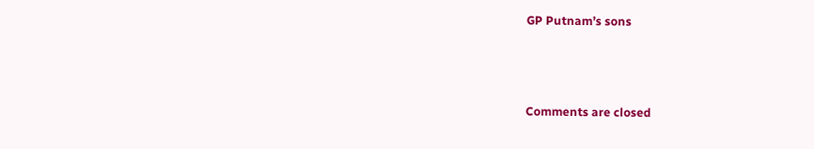GP Putnam’s sons



Comments are closed